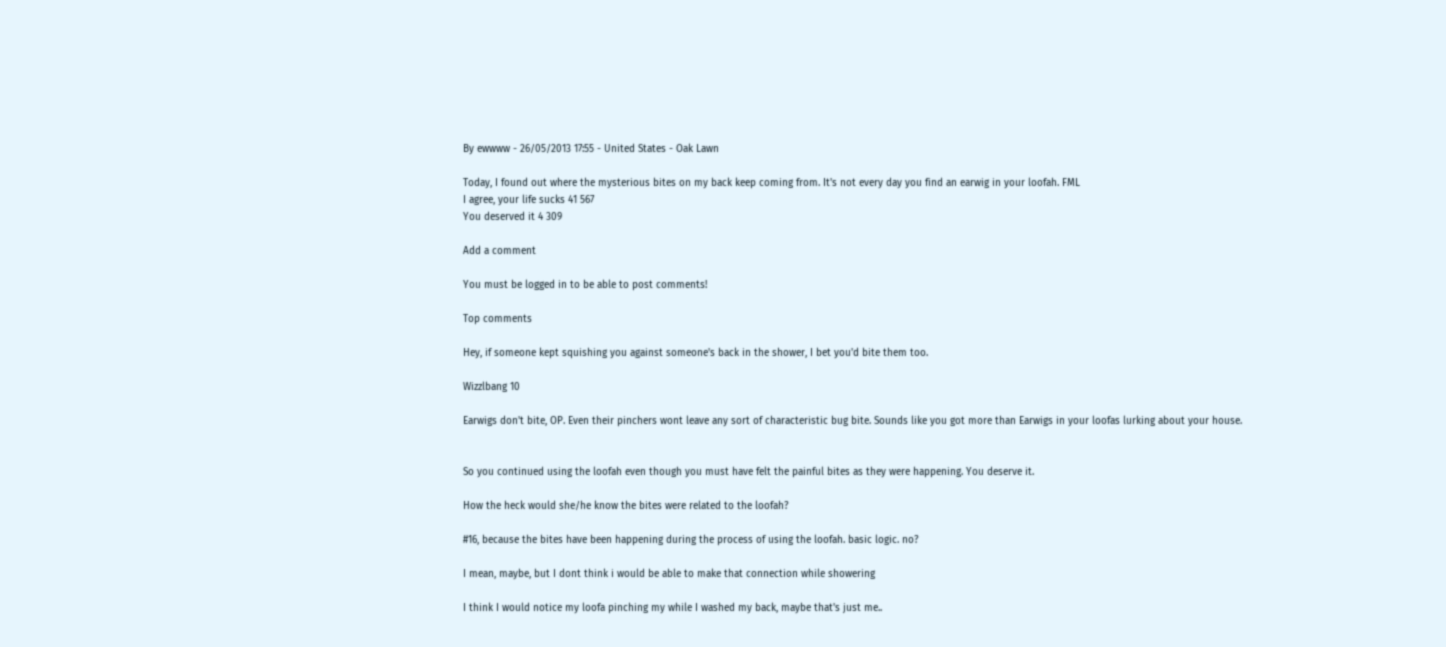By ewwww - 26/05/2013 17:55 - United States - Oak Lawn

Today, I found out where the mysterious bites on my back keep coming from. It's not every day you find an earwig in your loofah. FML
I agree, your life sucks 41 567
You deserved it 4 309

Add a comment

You must be logged in to be able to post comments!

Top comments

Hey, if someone kept squishing you against someone's back in the shower, I bet you'd bite them too.

Wizzlbang 10

Earwigs don't bite, OP. Even their pinchers wont leave any sort of characteristic bug bite. Sounds like you got more than Earwigs in your loofas lurking about your house.


So you continued using the loofah even though you must have felt the painful bites as they were happening. You deserve it.

How the heck would she/he know the bites were related to the loofah?

#16, because the bites have been happening during the process of using the loofah. basic logic. no?

I mean, maybe, but I dont think i would be able to make that connection while showering

I think I would notice my loofa pinching my while I washed my back, maybe that's just me..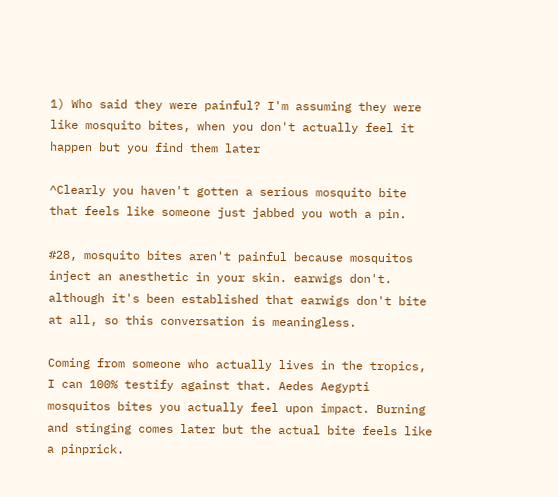1) Who said they were painful? I'm assuming they were like mosquito bites, when you don't actually feel it happen but you find them later

^Clearly you haven't gotten a serious mosquito bite that feels like someone just jabbed you woth a pin.

#28, mosquito bites aren't painful because mosquitos inject an anesthetic in your skin. earwigs don't. although it's been established that earwigs don't bite at all, so this conversation is meaningless.

Coming from someone who actually lives in the tropics, I can 100% testify against that. Aedes Aegypti mosquitos bites you actually feel upon impact. Burning and stinging comes later but the actual bite feels like a pinprick.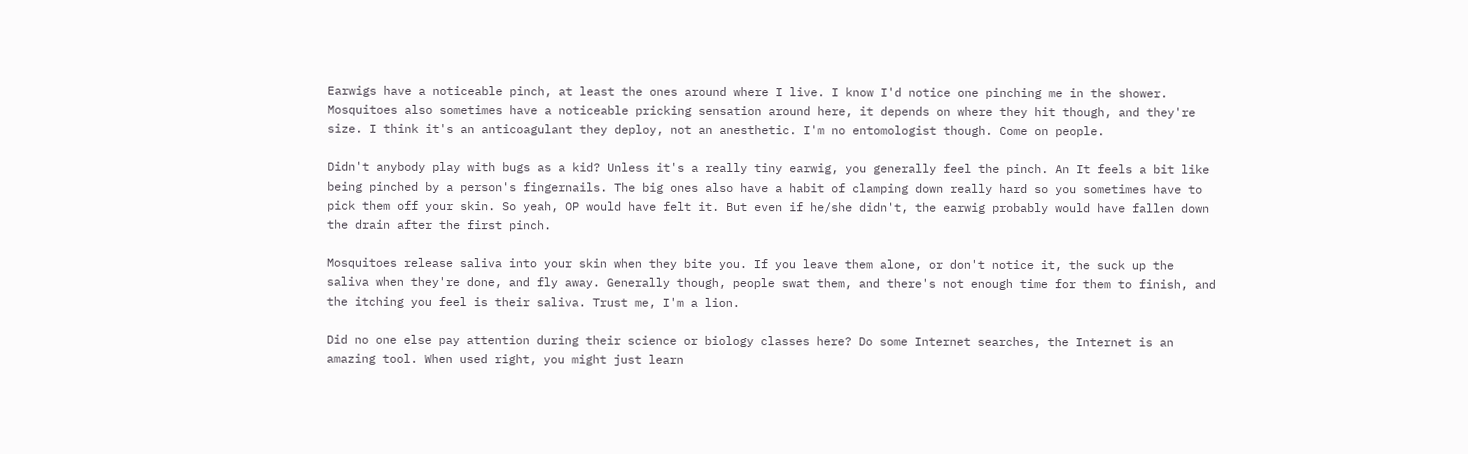Earwigs have a noticeable pinch, at least the ones around where I live. I know I'd notice one pinching me in the shower. Mosquitoes also sometimes have a noticeable pricking sensation around here, it depends on where they hit though, and they're size. I think it's an anticoagulant they deploy, not an anesthetic. I'm no entomologist though. Come on people.

Didn't anybody play with bugs as a kid? Unless it's a really tiny earwig, you generally feel the pinch. An It feels a bit like being pinched by a person's fingernails. The big ones also have a habit of clamping down really hard so you sometimes have to pick them off your skin. So yeah, OP would have felt it. But even if he/she didn't, the earwig probably would have fallen down the drain after the first pinch.

Mosquitoes release saliva into your skin when they bite you. If you leave them alone, or don't notice it, the suck up the saliva when they're done, and fly away. Generally though, people swat them, and there's not enough time for them to finish, and the itching you feel is their saliva. Trust me, I'm a lion.

Did no one else pay attention during their science or biology classes here? Do some Internet searches, the Internet is an amazing tool. When used right, you might just learn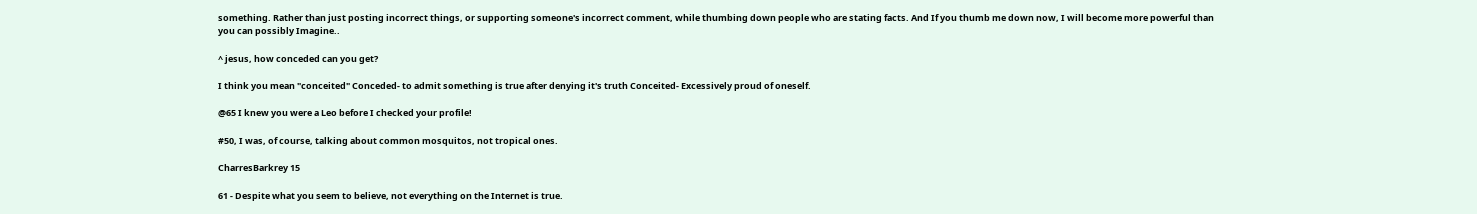something. Rather than just posting incorrect things, or supporting someone's incorrect comment, while thumbing down people who are stating facts. And If you thumb me down now, I will become more powerful than you can possibly Imagine..

^ jesus, how conceded can you get?

I think you mean "conceited" Conceded- to admit something is true after denying it's truth Conceited- Excessively proud of oneself.

@65 I knew you were a Leo before I checked your profile!

#50, I was, of course, talking about common mosquitos, not tropical ones.

CharresBarkrey 15

61 - Despite what you seem to believe, not everything on the Internet is true.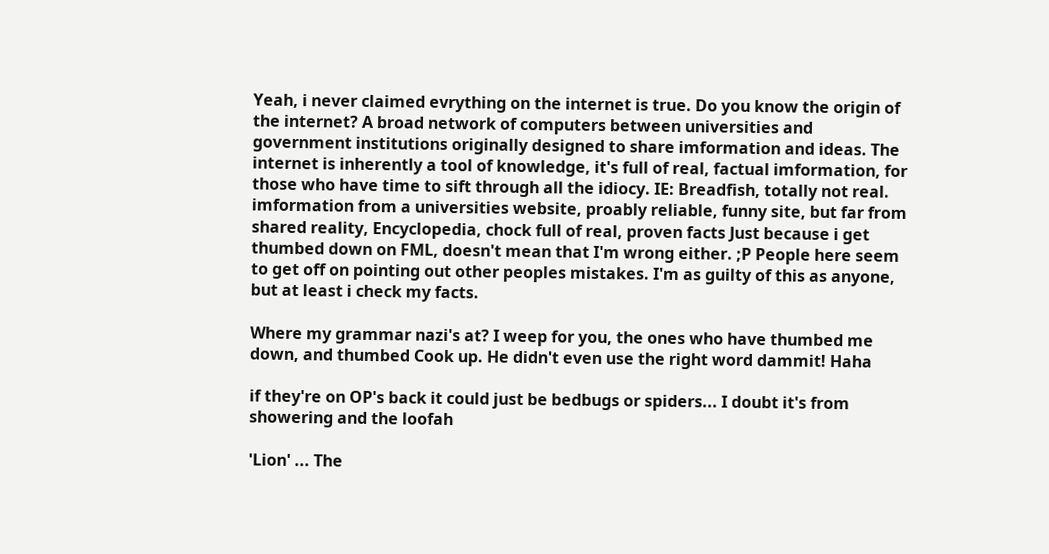Yeah, i never claimed evrything on the internet is true. Do you know the origin of the internet? A broad network of computers between universities and government institutions originally designed to share imformation and ideas. The internet is inherently a tool of knowledge, it's full of real, factual imformation, for those who have time to sift through all the idiocy. IE: Breadfish, totally not real. imformation from a universities website, proably reliable, funny site, but far from shared reality, Encyclopedia, chock full of real, proven facts Just because i get thumbed down on FML, doesn't mean that I'm wrong either. ;P People here seem to get off on pointing out other peoples mistakes. I'm as guilty of this as anyone, but at least i check my facts.

Where my grammar nazi's at? I weep for you, the ones who have thumbed me down, and thumbed Cook up. He didn't even use the right word dammit! Haha

if they're on OP's back it could just be bedbugs or spiders... I doubt it's from showering and the loofah

'Lion' ... The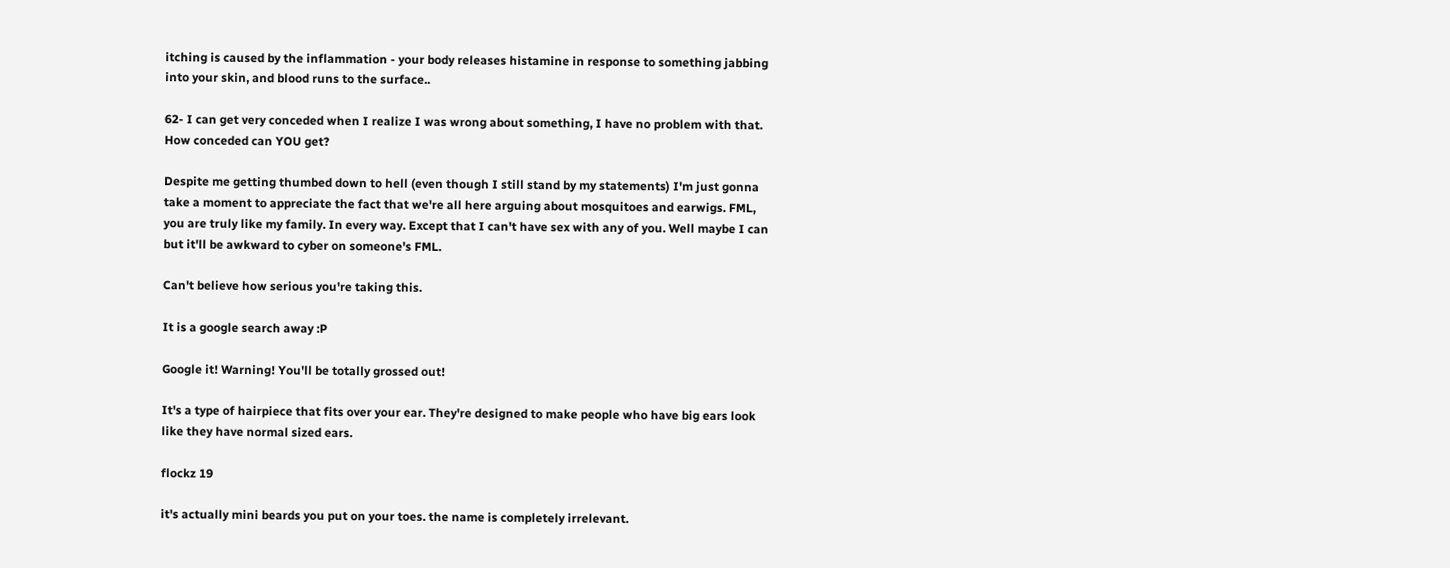itching is caused by the inflammation - your body releases histamine in response to something jabbing into your skin, and blood runs to the surface..

62- I can get very conceded when I realize I was wrong about something, I have no problem with that. How conceded can YOU get?

Despite me getting thumbed down to hell (even though I still stand by my statements) I'm just gonna take a moment to appreciate the fact that we're all here arguing about mosquitoes and earwigs. FML, you are truly like my family. In every way. Except that I can't have sex with any of you. Well maybe I can but it'll be awkward to cyber on someone's FML.

Can't believe how serious you're taking this.

It is a google search away :P

Google it! Warning! You'll be totally grossed out!

It's a type of hairpiece that fits over your ear. They're designed to make people who have big ears look like they have normal sized ears.

flockz 19

it's actually mini beards you put on your toes. the name is completely irrelevant.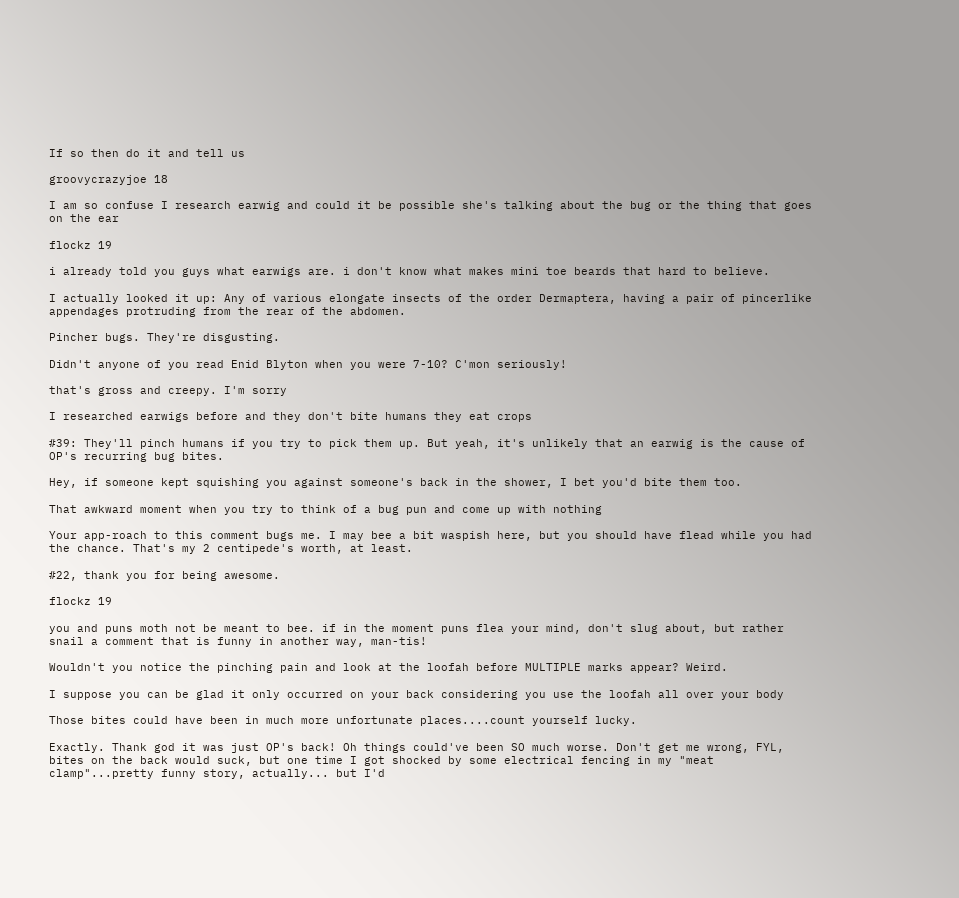If so then do it and tell us

groovycrazyjoe 18

I am so confuse I research earwig and could it be possible she's talking about the bug or the thing that goes on the ear

flockz 19

i already told you guys what earwigs are. i don't know what makes mini toe beards that hard to believe.

I actually looked it up: Any of various elongate insects of the order Dermaptera, having a pair of pincerlike appendages protruding from the rear of the abdomen.

Pincher bugs. They're disgusting.

Didn't anyone of you read Enid Blyton when you were 7-10? C'mon seriously!

that's gross and creepy. I'm sorry

I researched earwigs before and they don't bite humans they eat crops

#39: They'll pinch humans if you try to pick them up. But yeah, it's unlikely that an earwig is the cause of OP's recurring bug bites.

Hey, if someone kept squishing you against someone's back in the shower, I bet you'd bite them too.

That awkward moment when you try to think of a bug pun and come up with nothing

Your app-roach to this comment bugs me. I may bee a bit waspish here, but you should have flead while you had the chance. That's my 2 centipede's worth, at least.

#22, thank you for being awesome.

flockz 19

you and puns moth not be meant to bee. if in the moment puns flea your mind, don't slug about, but rather snail a comment that is funny in another way, man-tis!

Wouldn't you notice the pinching pain and look at the loofah before MULTIPLE marks appear? Weird.

I suppose you can be glad it only occurred on your back considering you use the loofah all over your body

Those bites could have been in much more unfortunate places....count yourself lucky.

Exactly. Thank god it was just OP's back! Oh things could've been SO much worse. Don't get me wrong, FYL, bites on the back would suck, but one time I got shocked by some electrical fencing in my "meat clamp"...pretty funny story, actually... but I'd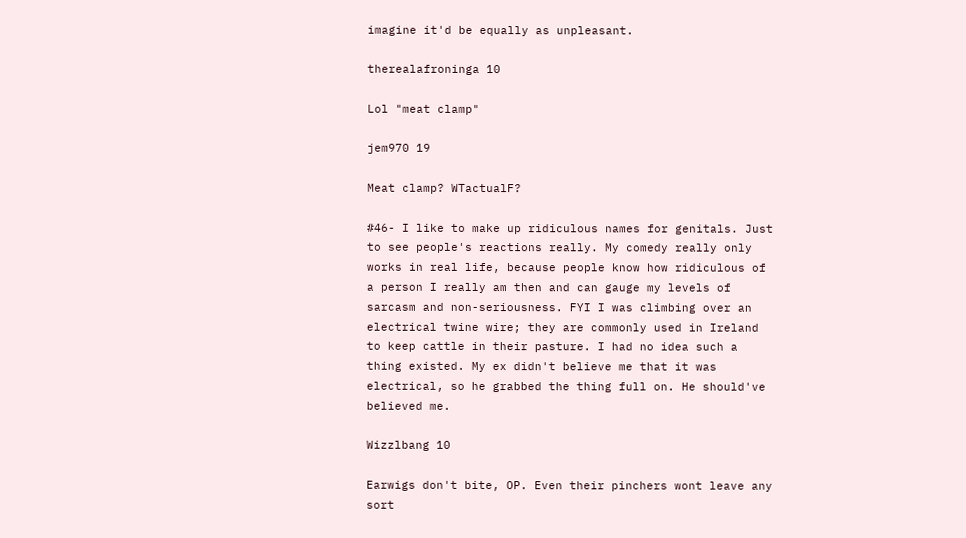imagine it'd be equally as unpleasant.

therealafroninga 10

Lol "meat clamp"

jem970 19

Meat clamp? WTactualF?

#46- I like to make up ridiculous names for genitals. Just to see people's reactions really. My comedy really only works in real life, because people know how ridiculous of a person I really am then and can gauge my levels of sarcasm and non-seriousness. FYI I was climbing over an electrical twine wire; they are commonly used in Ireland to keep cattle in their pasture. I had no idea such a thing existed. My ex didn't believe me that it was electrical, so he grabbed the thing full on. He should've believed me.

Wizzlbang 10

Earwigs don't bite, OP. Even their pinchers wont leave any sort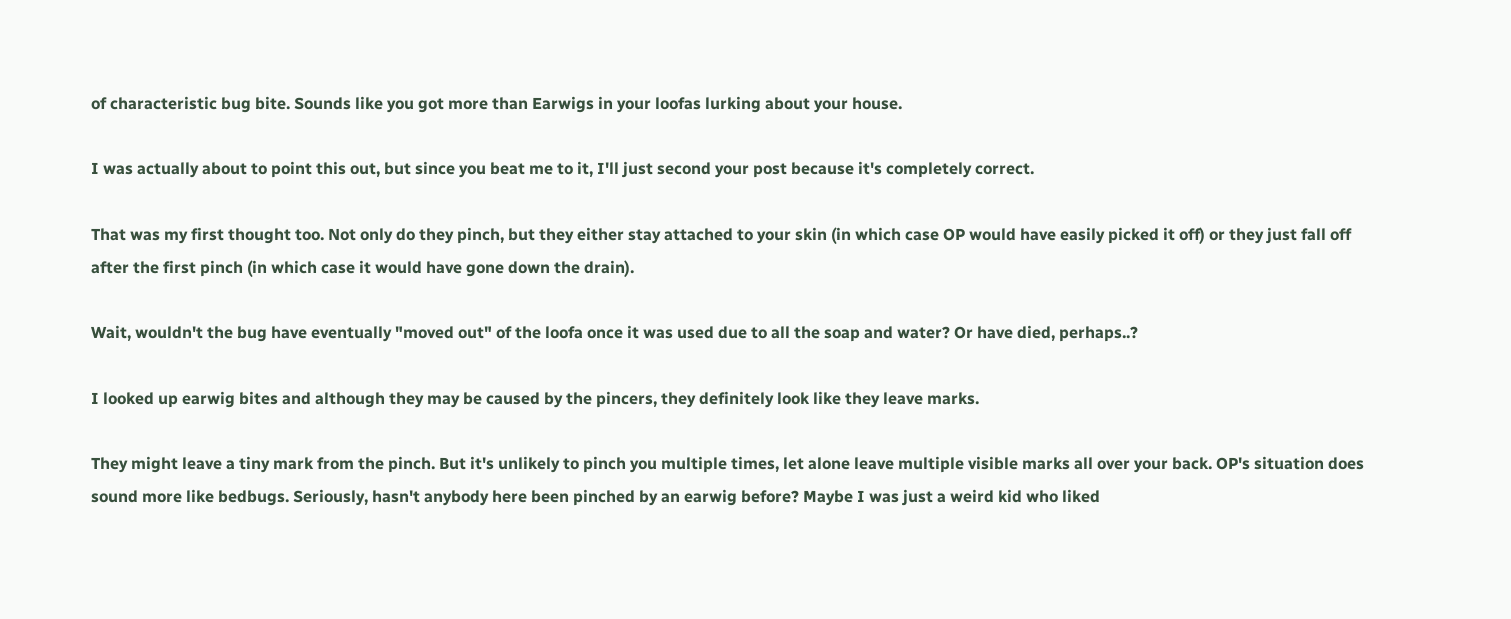of characteristic bug bite. Sounds like you got more than Earwigs in your loofas lurking about your house.

I was actually about to point this out, but since you beat me to it, I'll just second your post because it's completely correct.

That was my first thought too. Not only do they pinch, but they either stay attached to your skin (in which case OP would have easily picked it off) or they just fall off after the first pinch (in which case it would have gone down the drain).

Wait, wouldn't the bug have eventually "moved out" of the loofa once it was used due to all the soap and water? Or have died, perhaps..?

I looked up earwig bites and although they may be caused by the pincers, they definitely look like they leave marks.

They might leave a tiny mark from the pinch. But it's unlikely to pinch you multiple times, let alone leave multiple visible marks all over your back. OP's situation does sound more like bedbugs. Seriously, hasn't anybody here been pinched by an earwig before? Maybe I was just a weird kid who liked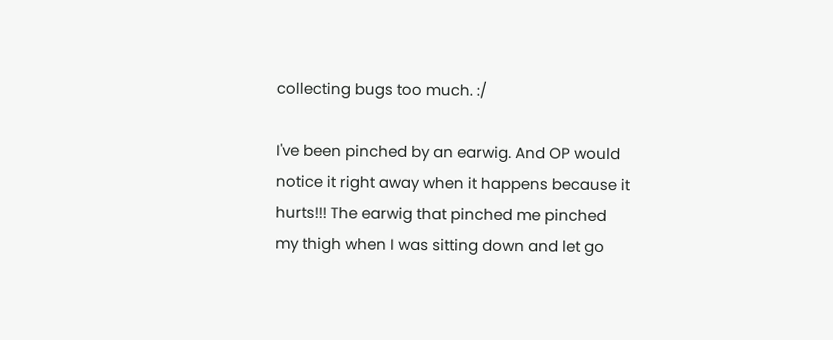collecting bugs too much. :/

I've been pinched by an earwig. And OP would notice it right away when it happens because it hurts!!! The earwig that pinched me pinched my thigh when I was sitting down and let go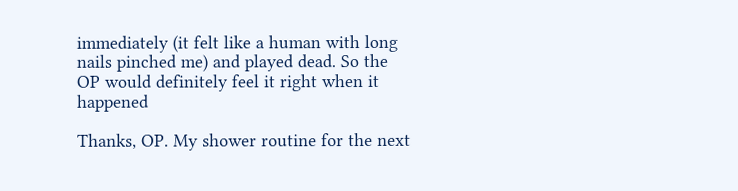immediately (it felt like a human with long nails pinched me) and played dead. So the OP would definitely feel it right when it happened

Thanks, OP. My shower routine for the next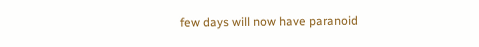few days will now have paranoid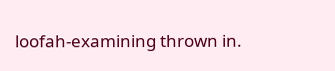loofah-examining thrown in.